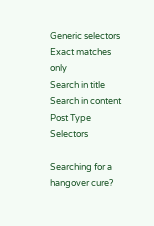Generic selectors
Exact matches only
Search in title
Search in content
Post Type Selectors

Searching for a hangover cure?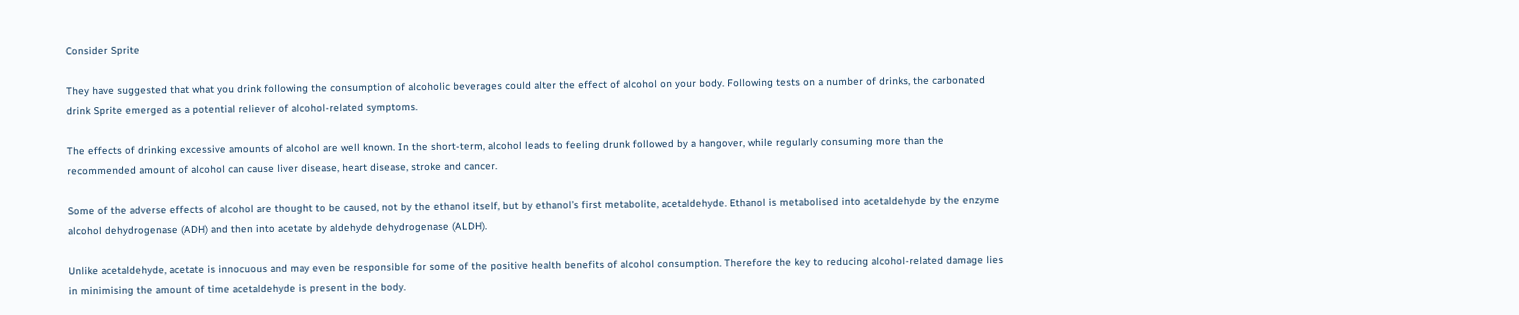Consider Sprite

They have suggested that what you drink following the consumption of alcoholic beverages could alter the effect of alcohol on your body. Following tests on a number of drinks, the carbonated drink Sprite emerged as a potential reliever of alcohol-related symptoms.

The effects of drinking excessive amounts of alcohol are well known. In the short-term, alcohol leads to feeling drunk followed by a hangover, while regularly consuming more than the recommended amount of alcohol can cause liver disease, heart disease, stroke and cancer.

Some of the adverse effects of alcohol are thought to be caused, not by the ethanol itself, but by ethanol’s first metabolite, acetaldehyde. Ethanol is metabolised into acetaldehyde by the enzyme alcohol dehydrogenase (ADH) and then into acetate by aldehyde dehydrogenase (ALDH).

Unlike acetaldehyde, acetate is innocuous and may even be responsible for some of the positive health benefits of alcohol consumption. Therefore the key to reducing alcohol-related damage lies in minimising the amount of time acetaldehyde is present in the body.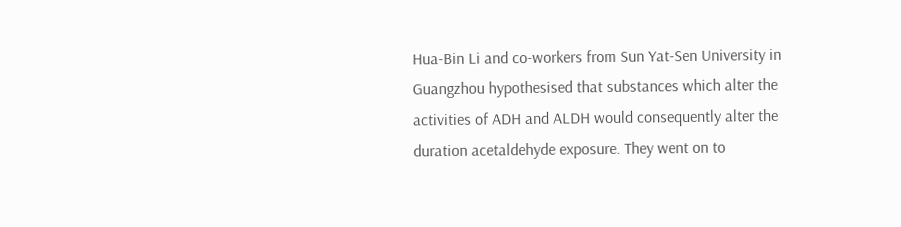Hua-Bin Li and co-workers from Sun Yat-Sen University in Guangzhou hypothesised that substances which alter the activities of ADH and ALDH would consequently alter the duration acetaldehyde exposure. They went on to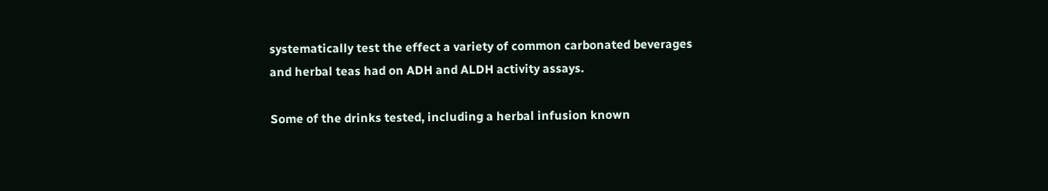systematically test the effect a variety of common carbonated beverages and herbal teas had on ADH and ALDH activity assays.

Some of the drinks tested, including a herbal infusion known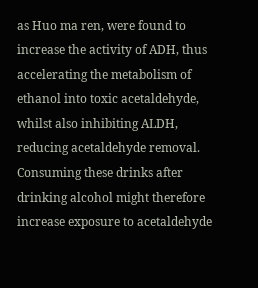as Huo ma ren, were found to increase the activity of ADH, thus accelerating the metabolism of ethanol into toxic acetaldehyde, whilst also inhibiting ALDH, reducing acetaldehyde removal. Consuming these drinks after drinking alcohol might therefore increase exposure to acetaldehyde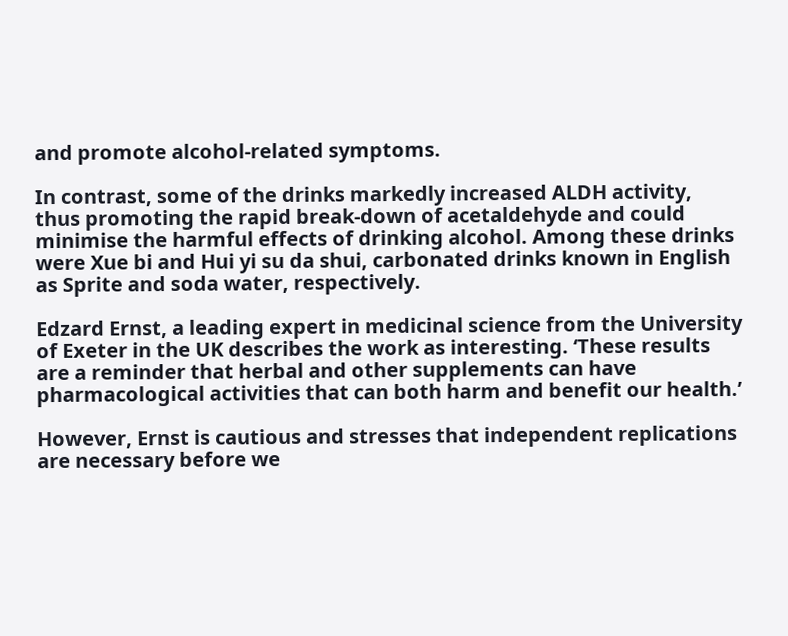and promote alcohol-related symptoms.

In contrast, some of the drinks markedly increased ALDH activity, thus promoting the rapid break-down of acetaldehyde and could minimise the harmful effects of drinking alcohol. Among these drinks were Xue bi and Hui yi su da shui, carbonated drinks known in English as Sprite and soda water, respectively.

Edzard Ernst, a leading expert in medicinal science from the University of Exeter in the UK describes the work as interesting. ‘These results are a reminder that herbal and other supplements can have pharmacological activities that can both harm and benefit our health.’

However, Ernst is cautious and stresses that independent replications are necessary before we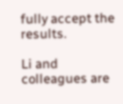fully accept the results.

Li and colleagues are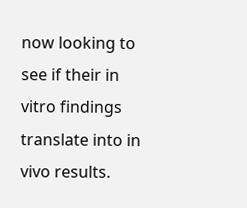now looking to see if their in vitro findings translate into in vivo results.